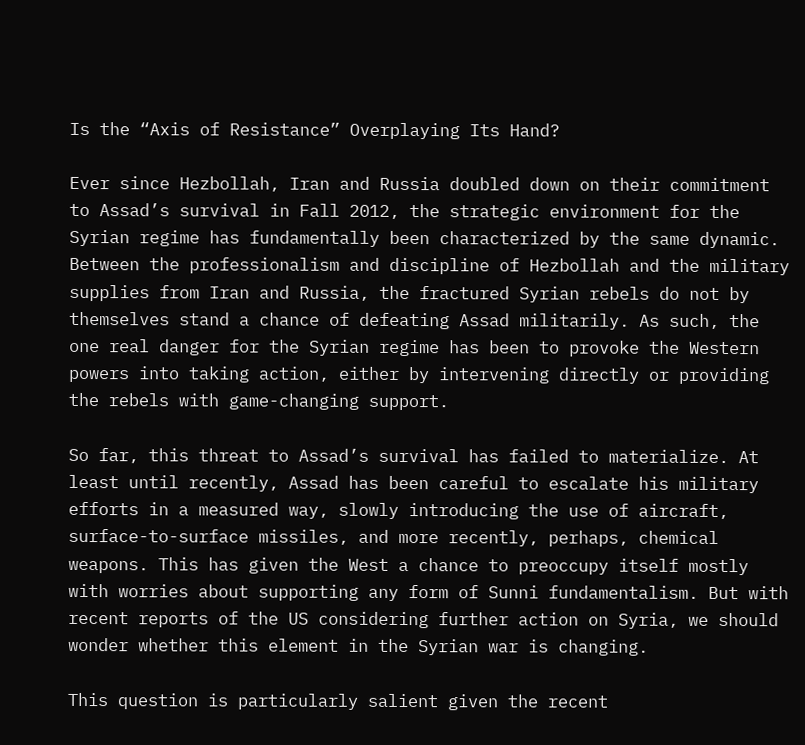Is the “Axis of Resistance” Overplaying Its Hand?

Ever since Hezbollah, Iran and Russia doubled down on their commitment to Assad’s survival in Fall 2012, the strategic environment for the Syrian regime has fundamentally been characterized by the same dynamic. Between the professionalism and discipline of Hezbollah and the military supplies from Iran and Russia, the fractured Syrian rebels do not by themselves stand a chance of defeating Assad militarily. As such, the one real danger for the Syrian regime has been to provoke the Western powers into taking action, either by intervening directly or providing the rebels with game-changing support.

So far, this threat to Assad’s survival has failed to materialize. At least until recently, Assad has been careful to escalate his military efforts in a measured way, slowly introducing the use of aircraft, surface-to-surface missiles, and more recently, perhaps, chemical weapons. This has given the West a chance to preoccupy itself mostly with worries about supporting any form of Sunni fundamentalism. But with recent reports of the US considering further action on Syria, we should wonder whether this element in the Syrian war is changing.

This question is particularly salient given the recent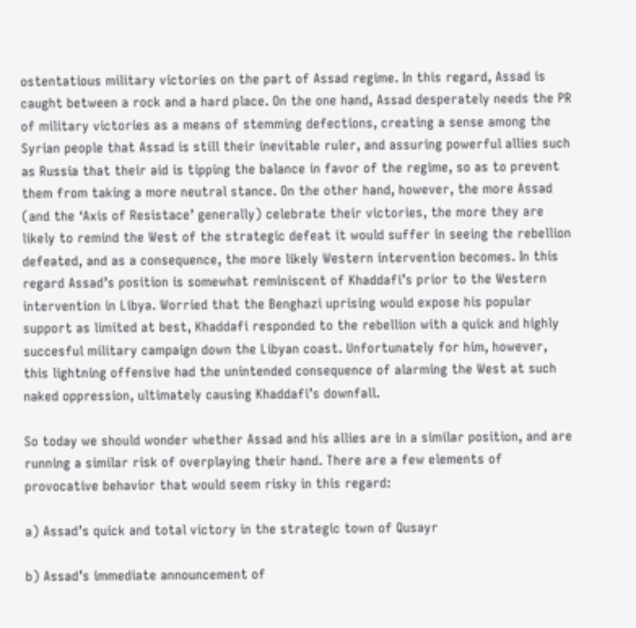ostentatious military victories on the part of Assad regime. In this regard, Assad is caught between a rock and a hard place. On the one hand, Assad desperately needs the PR of military victories as a means of stemming defections, creating a sense among the Syrian people that Assad is still their inevitable ruler, and assuring powerful allies such as Russia that their aid is tipping the balance in favor of the regime, so as to prevent them from taking a more neutral stance. On the other hand, however, the more Assad (and the ‘Axis of Resistace’ generally) celebrate their victories, the more they are likely to remind the West of the strategic defeat it would suffer in seeing the rebellion defeated, and as a consequence, the more likely Western intervention becomes. In this regard Assad’s position is somewhat reminiscent of Khaddafi’s prior to the Western intervention in Libya. Worried that the Benghazi uprising would expose his popular support as limited at best, Khaddafi responded to the rebellion with a quick and highly succesful military campaign down the Libyan coast. Unfortunately for him, however, this lightning offensive had the unintended consequence of alarming the West at such naked oppression, ultimately causing Khaddafi’s downfall.

So today we should wonder whether Assad and his allies are in a similar position, and are running a similar risk of overplaying their hand. There are a few elements of provocative behavior that would seem risky in this regard:

a) Assad’s quick and total victory in the strategic town of Qusayr

b) Assad’s immediate announcement of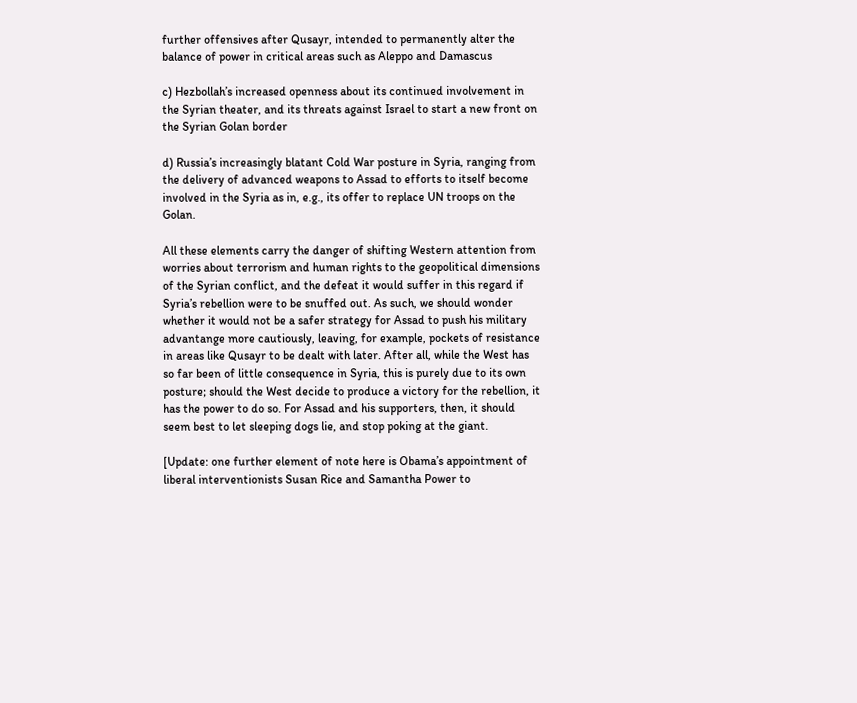further offensives after Qusayr, intended to permanently alter the balance of power in critical areas such as Aleppo and Damascus

c) Hezbollah’s increased openness about its continued involvement in the Syrian theater, and its threats against Israel to start a new front on the Syrian Golan border

d) Russia’s increasingly blatant Cold War posture in Syria, ranging from the delivery of advanced weapons to Assad to efforts to itself become involved in the Syria as in, e.g., its offer to replace UN troops on the Golan.

All these elements carry the danger of shifting Western attention from worries about terrorism and human rights to the geopolitical dimensions of the Syrian conflict, and the defeat it would suffer in this regard if Syria’s rebellion were to be snuffed out. As such, we should wonder whether it would not be a safer strategy for Assad to push his military advantange more cautiously, leaving, for example, pockets of resistance in areas like Qusayr to be dealt with later. After all, while the West has so far been of little consequence in Syria, this is purely due to its own posture; should the West decide to produce a victory for the rebellion, it has the power to do so. For Assad and his supporters, then, it should seem best to let sleeping dogs lie, and stop poking at the giant.

[Update: one further element of note here is Obama’s appointment of liberal interventionists Susan Rice and Samantha Power to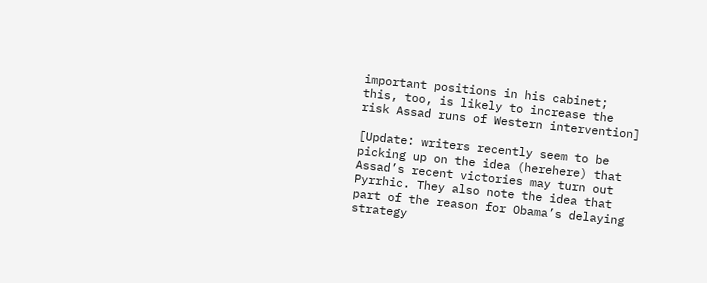important positions in his cabinet; this, too, is likely to increase the risk Assad runs of Western intervention]

[Update: writers recently seem to be picking up on the idea (herehere) that Assad’s recent victories may turn out Pyrrhic. They also note the idea that part of the reason for Obama’s delaying strategy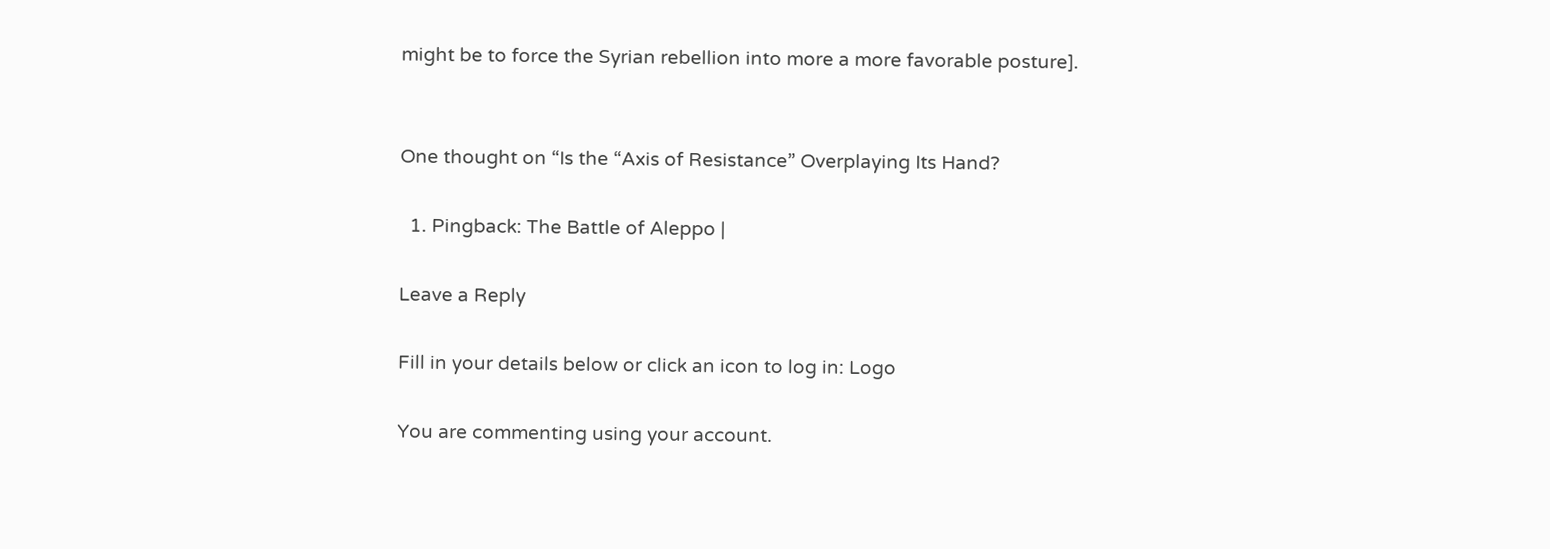might be to force the Syrian rebellion into more a more favorable posture].


One thought on “Is the “Axis of Resistance” Overplaying Its Hand?

  1. Pingback: The Battle of Aleppo |

Leave a Reply

Fill in your details below or click an icon to log in: Logo

You are commenting using your account.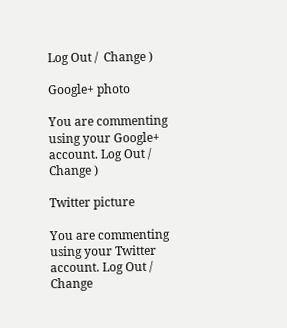Log Out /  Change )

Google+ photo

You are commenting using your Google+ account. Log Out /  Change )

Twitter picture

You are commenting using your Twitter account. Log Out /  Change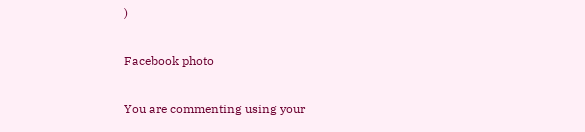)

Facebook photo

You are commenting using your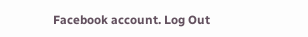Facebook account. Log Out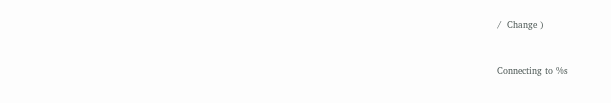/  Change )


Connecting to %s